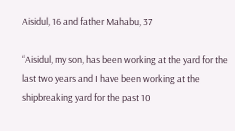Aisidul, 16 and father Mahabu, 37

“Aisidul, my son, has been working at the yard for the last two years and I have been working at the shipbreaking yard for the past 10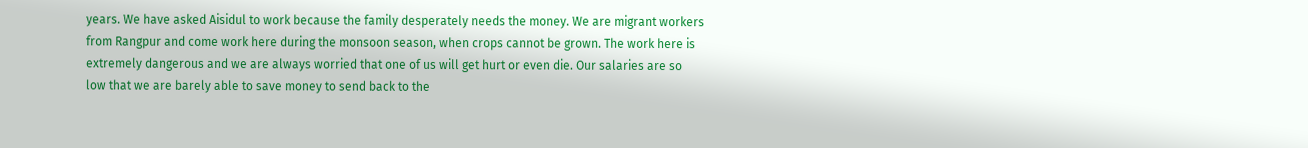years. We have asked Aisidul to work because the family desperately needs the money. We are migrant workers from Rangpur and come work here during the monsoon season, when crops cannot be grown. The work here is extremely dangerous and we are always worried that one of us will get hurt or even die. Our salaries are so low that we are barely able to save money to send back to the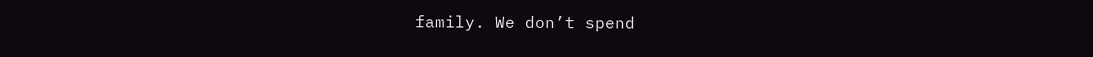family. We don’t spend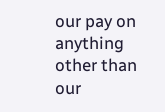our pay on anything other than our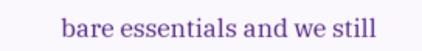bare essentials and we still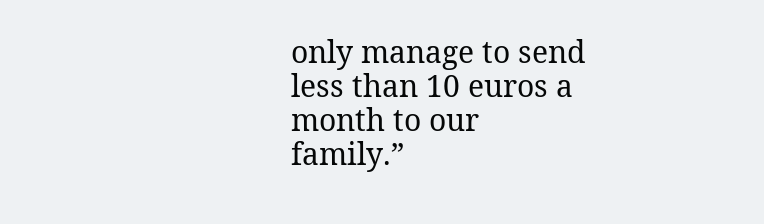only manage to send less than 10 euros a month to our family.”